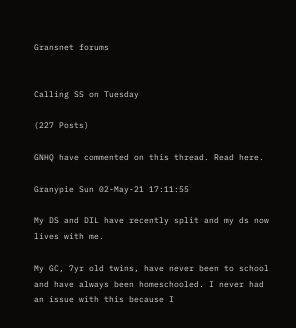Gransnet forums


Calling SS on Tuesday

(227 Posts)

GNHQ have commented on this thread. Read here.

Granypie Sun 02-May-21 17:11:55

My DS and DIL have recently split and my ds now lives with me.

My GC, 7yr old twins, have never been to school and have always been homeschooled. I never had an issue with this because I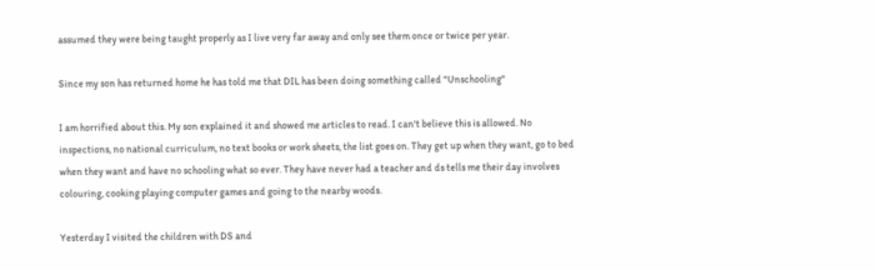assumed they were being taught properly as I live very far away and only see them once or twice per year.

Since my son has returned home he has told me that DIL has been doing something called "Unschooling"

I am horrified about this. My son explained it and showed me articles to read. I can't believe this is allowed. No inspections, no national curriculum, no text books or work sheets, the list goes on. They get up when they want, go to bed when they want and have no schooling what so ever. They have never had a teacher and ds tells me their day involves colouring, cooking playing computer games and going to the nearby woods.

Yesterday I visited the children with DS and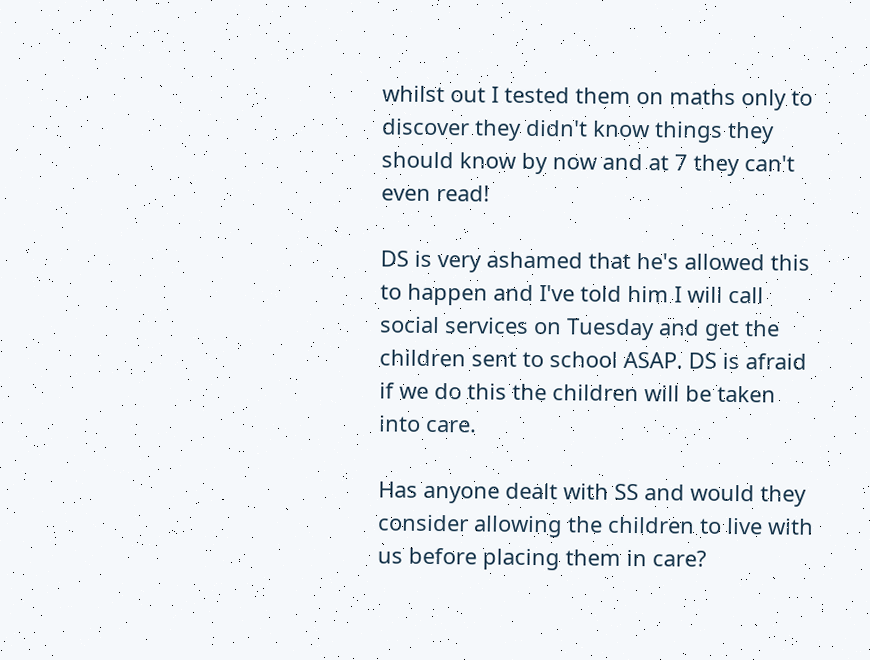whilst out I tested them on maths only to discover they didn't know things they should know by now and at 7 they can't even read!

DS is very ashamed that he's allowed this to happen and I've told him I will call social services on Tuesday and get the children sent to school ASAP. DS is afraid if we do this the children will be taken into care.

Has anyone dealt with SS and would they consider allowing the children to live with us before placing them in care?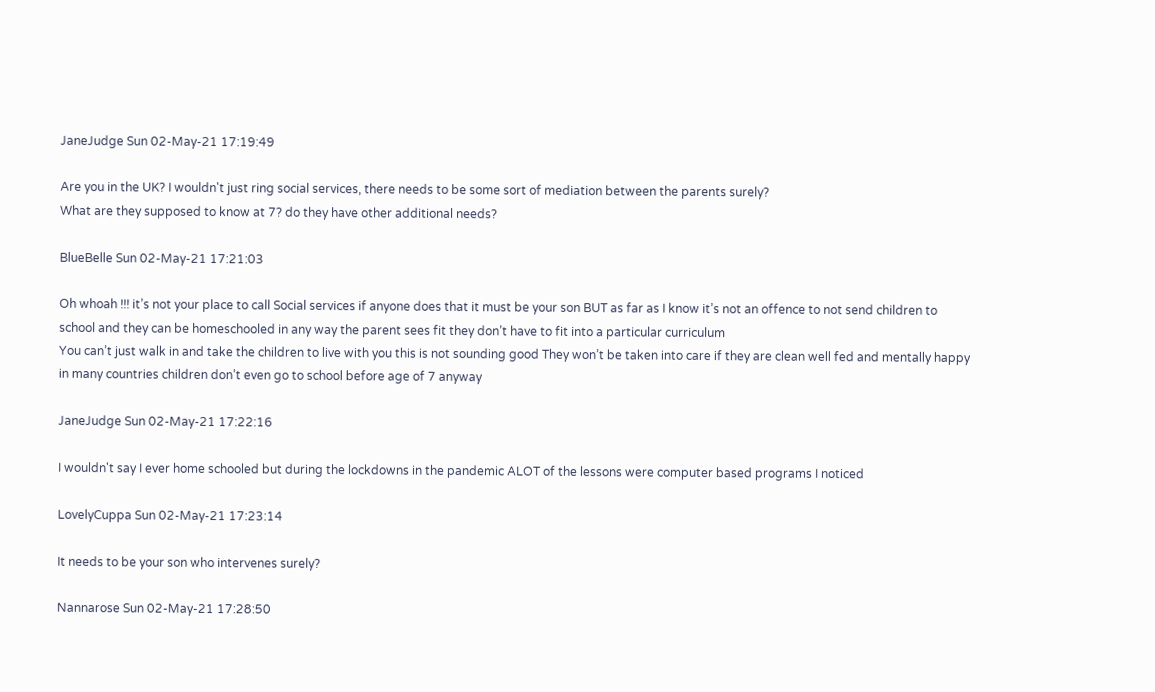JaneJudge Sun 02-May-21 17:19:49

Are you in the UK? I wouldn't just ring social services, there needs to be some sort of mediation between the parents surely?
What are they supposed to know at 7? do they have other additional needs?

BlueBelle Sun 02-May-21 17:21:03

Oh whoah !!! it’s not your place to call Social services if anyone does that it must be your son BUT as far as I know it’s not an offence to not send children to school and they can be homeschooled in any way the parent sees fit they don’t have to fit into a particular curriculum
You can’t just walk in and take the children to live with you this is not sounding good They won’t be taken into care if they are clean well fed and mentally happy in many countries children don’t even go to school before age of 7 anyway

JaneJudge Sun 02-May-21 17:22:16

I wouldn't say I ever home schooled but during the lockdowns in the pandemic ALOT of the lessons were computer based programs I noticed

LovelyCuppa Sun 02-May-21 17:23:14

It needs to be your son who intervenes surely?

Nannarose Sun 02-May-21 17:28:50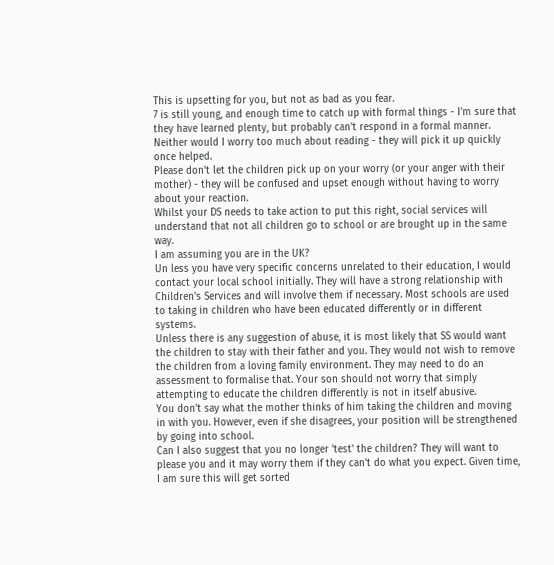This is upsetting for you, but not as bad as you fear.
7 is still young, and enough time to catch up with formal things - I'm sure that they have learned plenty, but probably can't respond in a formal manner. Neither would I worry too much about reading - they will pick it up quickly once helped.
Please don't let the children pick up on your worry (or your anger with their mother) - they will be confused and upset enough without having to worry about your reaction.
Whilst your DS needs to take action to put this right, social services will understand that not all children go to school or are brought up in the same way.
I am assuming you are in the UK?
Un less you have very specific concerns unrelated to their education, I would contact your local school initially. They will have a strong relationship with Children's Services and will involve them if necessary. Most schools are used to taking in children who have been educated differently or in different systems.
Unless there is any suggestion of abuse, it is most likely that SS would want the children to stay with their father and you. They would not wish to remove the children from a loving family environment. They may need to do an assessment to formalise that. Your son should not worry that simply attempting to educate the children differently is not in itself abusive.
You don't say what the mother thinks of him taking the children and moving in with you. However, even if she disagrees, your position will be strengthened by going into school.
Can I also suggest that you no longer 'test' the children? They will want to please you and it may worry them if they can't do what you expect. Given time, I am sure this will get sorted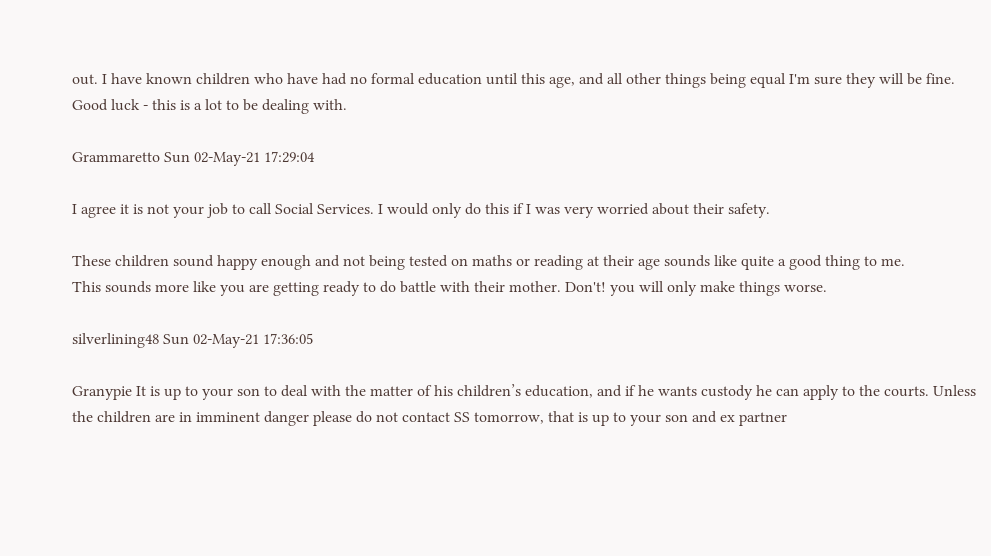out. I have known children who have had no formal education until this age, and all other things being equal I'm sure they will be fine.
Good luck - this is a lot to be dealing with.

Grammaretto Sun 02-May-21 17:29:04

I agree it is not your job to call Social Services. I would only do this if I was very worried about their safety.

These children sound happy enough and not being tested on maths or reading at their age sounds like quite a good thing to me.
This sounds more like you are getting ready to do battle with their mother. Don't! you will only make things worse.

silverlining48 Sun 02-May-21 17:36:05

Granypie It is up to your son to deal with the matter of his children’s education, and if he wants custody he can apply to the courts. Unless the children are in imminent danger please do not contact SS tomorrow, that is up to your son and ex partner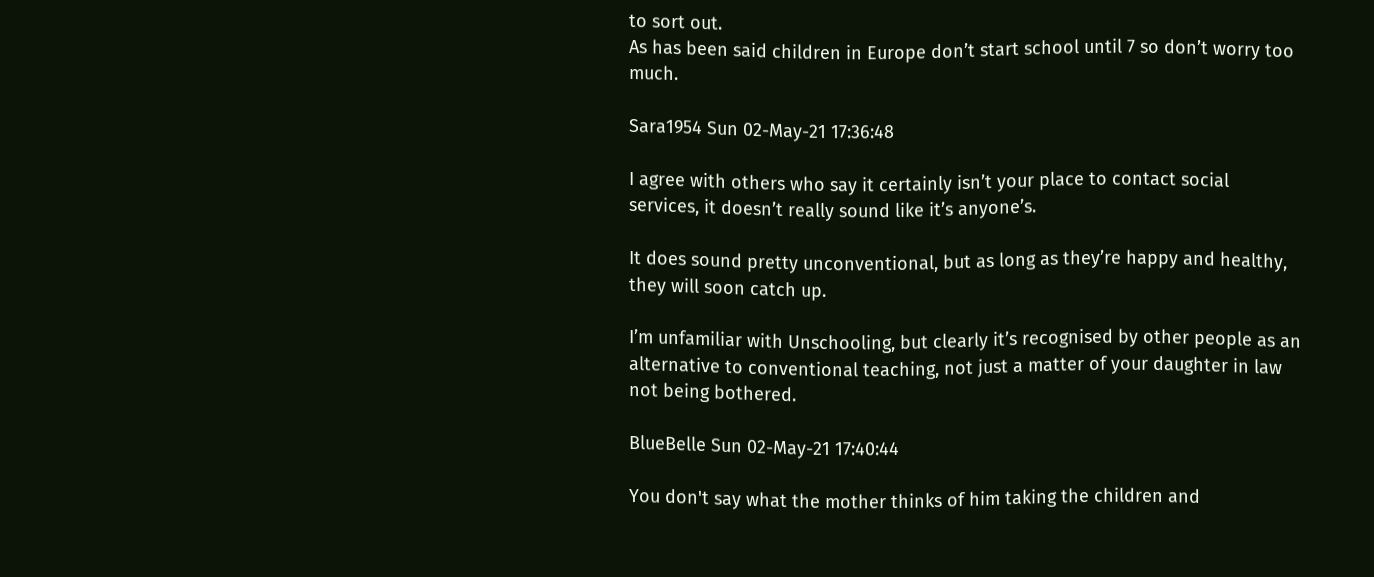to sort out.
As has been said children in Europe don’t start school until 7 so don’t worry too much.

Sara1954 Sun 02-May-21 17:36:48

I agree with others who say it certainly isn’t your place to contact social services, it doesn’t really sound like it’s anyone’s.

It does sound pretty unconventional, but as long as they’re happy and healthy, they will soon catch up.

I’m unfamiliar with Unschooling, but clearly it’s recognised by other people as an alternative to conventional teaching, not just a matter of your daughter in law not being bothered.

BlueBelle Sun 02-May-21 17:40:44

You don't say what the mother thinks of him taking the children and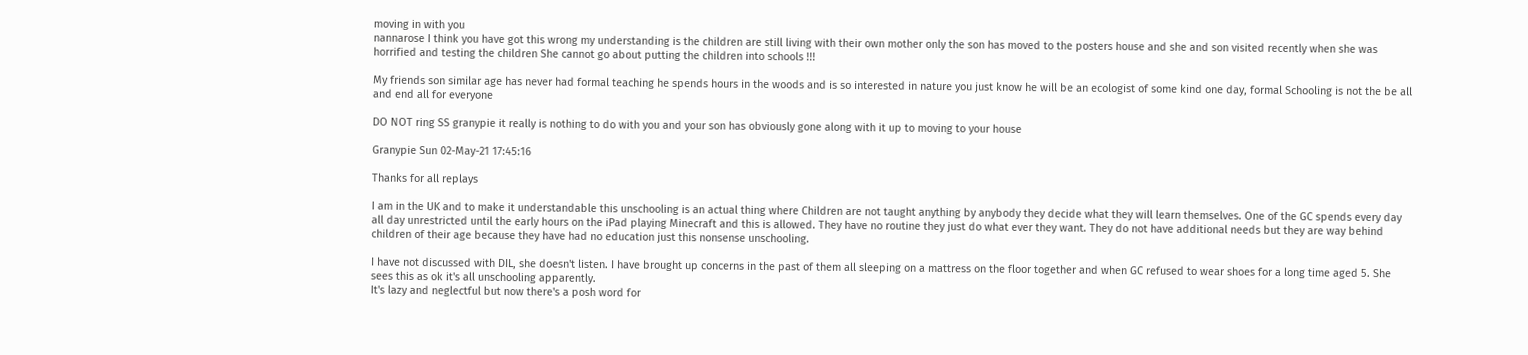moving in with you
nannarose I think you have got this wrong my understanding is the children are still living with their own mother only the son has moved to the posters house and she and son visited recently when she was horrified and testing the children She cannot go about putting the children into schools !!!

My friends son similar age has never had formal teaching he spends hours in the woods and is so interested in nature you just know he will be an ecologist of some kind one day, formal Schooling is not the be all and end all for everyone

DO NOT ring SS granypie it really is nothing to do with you and your son has obviously gone along with it up to moving to your house

Granypie Sun 02-May-21 17:45:16

Thanks for all replays

I am in the UK and to make it understandable this unschooling is an actual thing where Children are not taught anything by anybody they decide what they will learn themselves. One of the GC spends every day all day unrestricted until the early hours on the iPad playing Minecraft and this is allowed. They have no routine they just do what ever they want. They do not have additional needs but they are way behind children of their age because they have had no education just this nonsense unschooling.

I have not discussed with DIL, she doesn't listen. I have brought up concerns in the past of them all sleeping on a mattress on the floor together and when GC refused to wear shoes for a long time aged 5. She sees this as ok it's all unschooling apparently.
It's lazy and neglectful but now there's a posh word for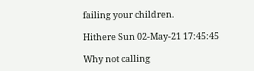failing your children.

Hithere Sun 02-May-21 17:45:45

Why not calling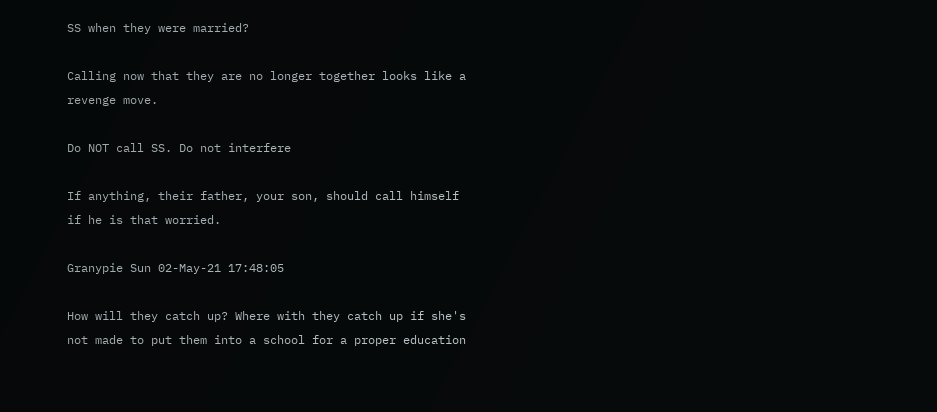SS when they were married?

Calling now that they are no longer together looks like a revenge move.

Do NOT call SS. Do not interfere

If anything, their father, your son, should call himself if he is that worried.

Granypie Sun 02-May-21 17:48:05

How will they catch up? Where with they catch up if she's not made to put them into a school for a proper education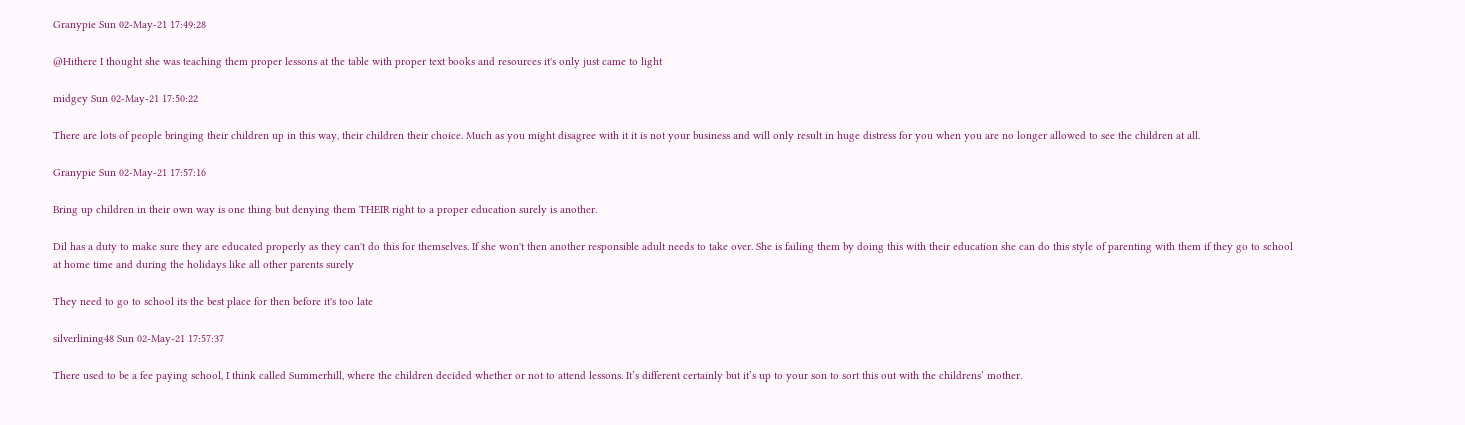Granypie Sun 02-May-21 17:49:28

@Hithere I thought she was teaching them proper lessons at the table with proper text books and resources it's only just came to light

midgey Sun 02-May-21 17:50:22

There are lots of people bringing their children up in this way, their children their choice. Much as you might disagree with it it is not your business and will only result in huge distress for you when you are no longer allowed to see the children at all.

Granypie Sun 02-May-21 17:57:16

Bring up children in their own way is one thing but denying them THEIR right to a proper education surely is another.

Dil has a duty to make sure they are educated properly as they can't do this for themselves. If she won't then another responsible adult needs to take over. She is failing them by doing this with their education she can do this style of parenting with them if they go to school at home time and during the holidays like all other parents surely

They need to go to school its the best place for then before it's too late

silverlining48 Sun 02-May-21 17:57:37

There used to be a fee paying school, I think called Summerhill, where the children decided whether or not to attend lessons. It’s different certainly but it’s up to your son to sort this out with the childrens’ mother.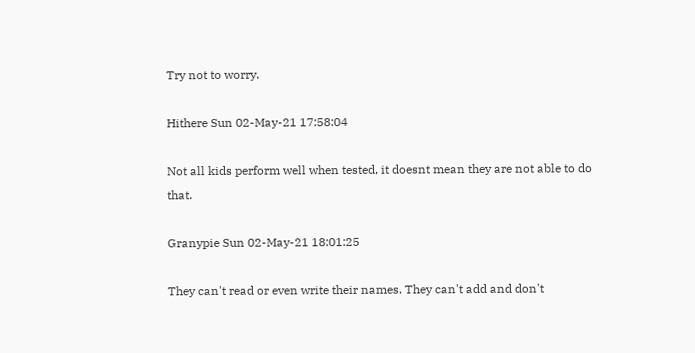Try not to worry.

Hithere Sun 02-May-21 17:58:04

Not all kids perform well when tested, it doesnt mean they are not able to do that.

Granypie Sun 02-May-21 18:01:25

They can't read or even write their names. They can't add and don't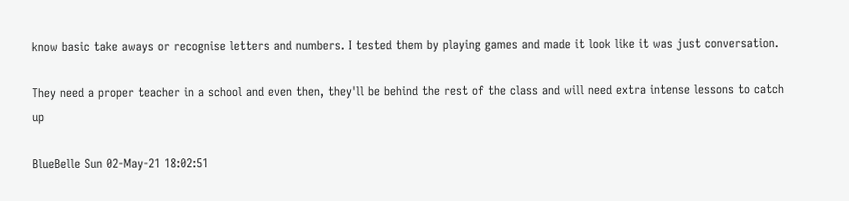know basic take aways or recognise letters and numbers. I tested them by playing games and made it look like it was just conversation.

They need a proper teacher in a school and even then, they'll be behind the rest of the class and will need extra intense lessons to catch up

BlueBelle Sun 02-May-21 18:02:51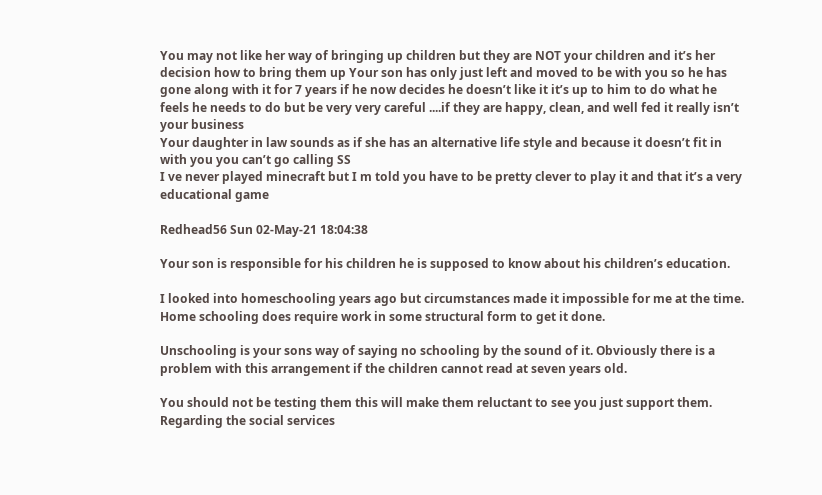You may not like her way of bringing up children but they are NOT your children and it’s her decision how to bring them up Your son has only just left and moved to be with you so he has gone along with it for 7 years if he now decides he doesn’t like it it’s up to him to do what he feels he needs to do but be very very careful ....if they are happy, clean, and well fed it really isn’t your business
Your daughter in law sounds as if she has an alternative life style and because it doesn’t fit in with you you can’t go calling SS
I ve never played minecraft but I m told you have to be pretty clever to play it and that it’s a very educational game

Redhead56 Sun 02-May-21 18:04:38

Your son is responsible for his children he is supposed to know about his children’s education.

I looked into homeschooling years ago but circumstances made it impossible for me at the time. Home schooling does require work in some structural form to get it done.

Unschooling is your sons way of saying no schooling by the sound of it. Obviously there is a problem with this arrangement if the children cannot read at seven years old.

You should not be testing them this will make them reluctant to see you just support them. Regarding the social services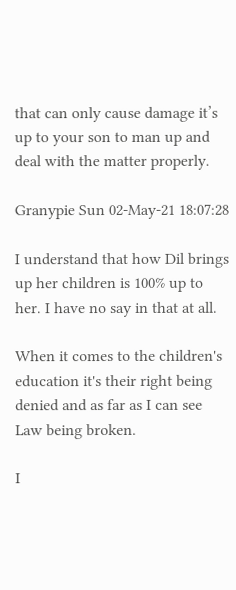that can only cause damage it’s up to your son to man up and deal with the matter properly.

Granypie Sun 02-May-21 18:07:28

I understand that how Dil brings up her children is 100% up to her. I have no say in that at all.

When it comes to the children's education it's their right being denied and as far as I can see Law being broken.

I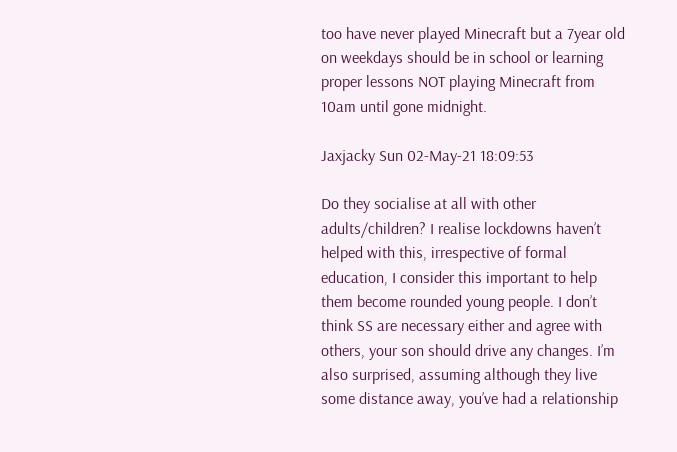too have never played Minecraft but a 7year old on weekdays should be in school or learning proper lessons NOT playing Minecraft from 10am until gone midnight.

Jaxjacky Sun 02-May-21 18:09:53

Do they socialise at all with other adults/children? I realise lockdowns haven’t helped with this, irrespective of formal education, I consider this important to help them become rounded young people. I don’t think SS are necessary either and agree with others, your son should drive any changes. I’m also surprised, assuming although they live some distance away, you’ve had a relationship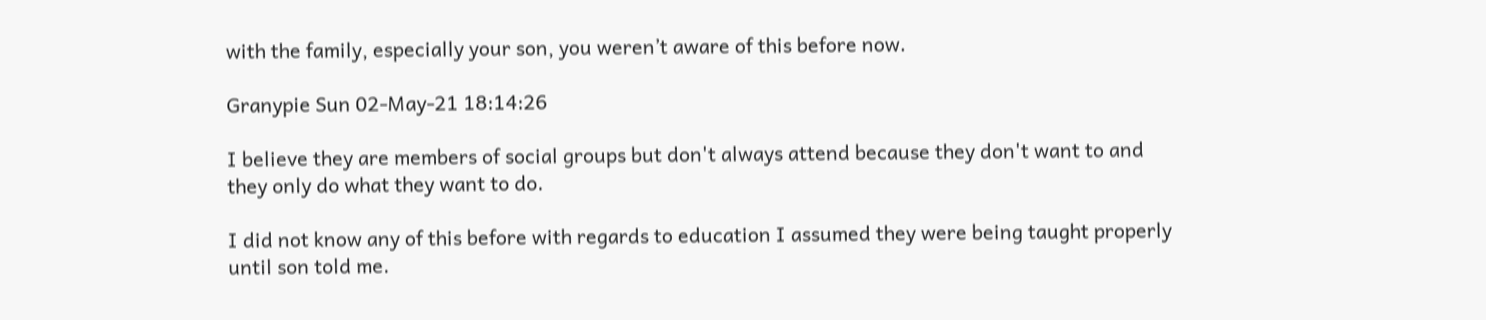with the family, especially your son, you weren’t aware of this before now.

Granypie Sun 02-May-21 18:14:26

I believe they are members of social groups but don't always attend because they don't want to and they only do what they want to do.

I did not know any of this before with regards to education I assumed they were being taught properly until son told me.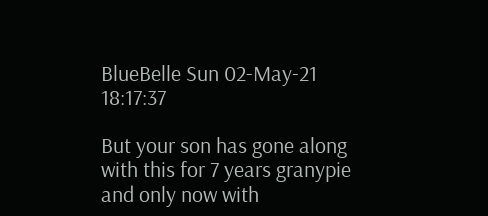BlueBelle Sun 02-May-21 18:17:37

But your son has gone along with this for 7 years granypie and only now with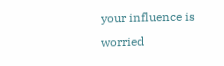your influence is worried